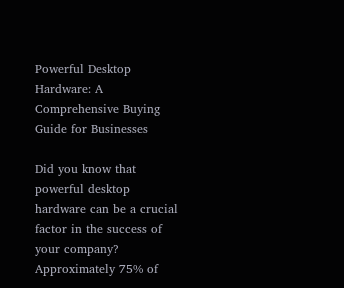Powerful Desktop Hardware: A Comprehensive Buying Guide for Businesses

Did you know that powerful desktop hardware can be a crucial factor in the success of your company? Approximately 75% of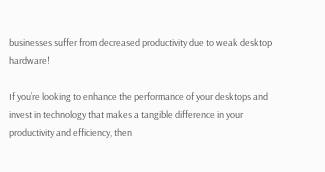businesses suffer from decreased productivity due to weak desktop hardware!

If you’re looking to enhance the performance of your desktops and invest in technology that makes a tangible difference in your productivity and efficiency, then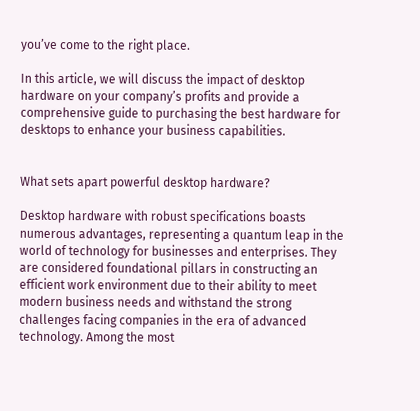you’ve come to the right place.

In this article, we will discuss the impact of desktop hardware on your company’s profits and provide a comprehensive guide to purchasing the best hardware for desktops to enhance your business capabilities.


What sets apart powerful desktop hardware?

Desktop hardware with robust specifications boasts numerous advantages, representing a quantum leap in the world of technology for businesses and enterprises. They are considered foundational pillars in constructing an efficient work environment due to their ability to meet modern business needs and withstand the strong challenges facing companies in the era of advanced technology. Among the most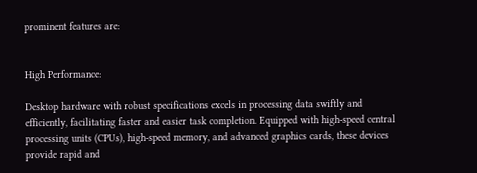prominent features are:


High Performance:

Desktop hardware with robust specifications excels in processing data swiftly and efficiently, facilitating faster and easier task completion. Equipped with high-speed central processing units (CPUs), high-speed memory, and advanced graphics cards, these devices provide rapid and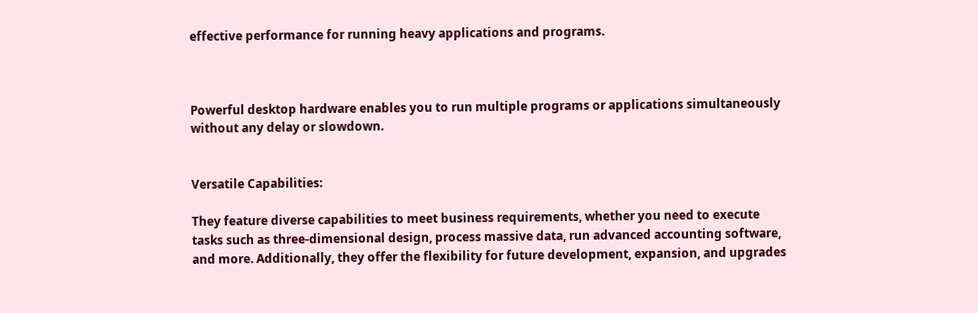effective performance for running heavy applications and programs.



Powerful desktop hardware enables you to run multiple programs or applications simultaneously without any delay or slowdown.


Versatile Capabilities:

They feature diverse capabilities to meet business requirements, whether you need to execute tasks such as three-dimensional design, process massive data, run advanced accounting software, and more. Additionally, they offer the flexibility for future development, expansion, and upgrades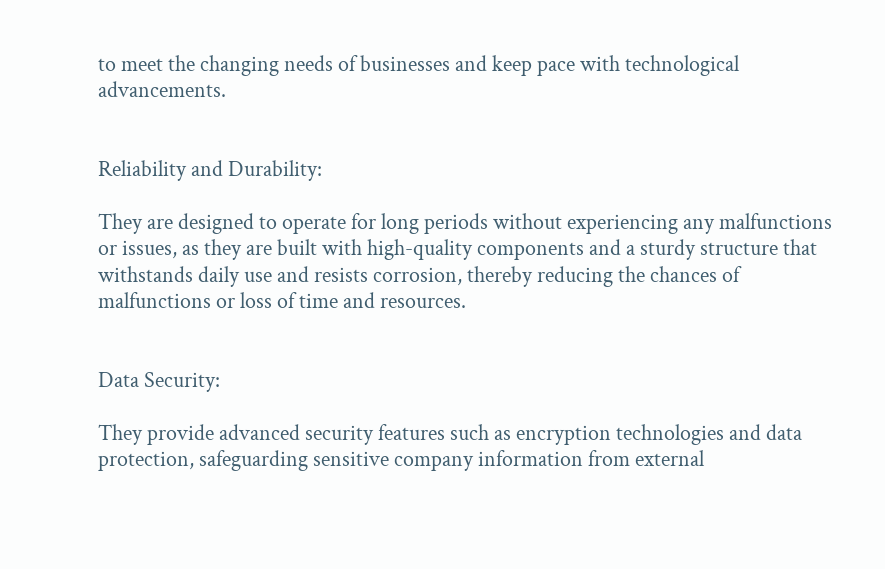to meet the changing needs of businesses and keep pace with technological advancements.


Reliability and Durability:

They are designed to operate for long periods without experiencing any malfunctions or issues, as they are built with high-quality components and a sturdy structure that withstands daily use and resists corrosion, thereby reducing the chances of malfunctions or loss of time and resources.


Data Security:

They provide advanced security features such as encryption technologies and data protection, safeguarding sensitive company information from external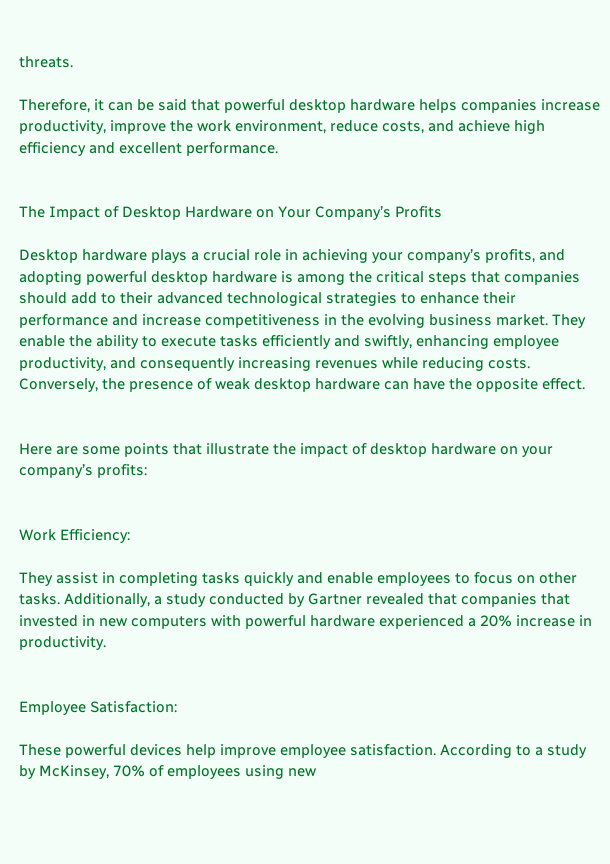threats.

Therefore, it can be said that powerful desktop hardware helps companies increase productivity, improve the work environment, reduce costs, and achieve high efficiency and excellent performance.


The Impact of Desktop Hardware on Your Company’s Profits

Desktop hardware plays a crucial role in achieving your company’s profits, and adopting powerful desktop hardware is among the critical steps that companies should add to their advanced technological strategies to enhance their performance and increase competitiveness in the evolving business market. They enable the ability to execute tasks efficiently and swiftly, enhancing employee productivity, and consequently increasing revenues while reducing costs. Conversely, the presence of weak desktop hardware can have the opposite effect.


Here are some points that illustrate the impact of desktop hardware on your company’s profits:


Work Efficiency:

They assist in completing tasks quickly and enable employees to focus on other tasks. Additionally, a study conducted by Gartner revealed that companies that invested in new computers with powerful hardware experienced a 20% increase in productivity.


Employee Satisfaction:

These powerful devices help improve employee satisfaction. According to a study by McKinsey, 70% of employees using new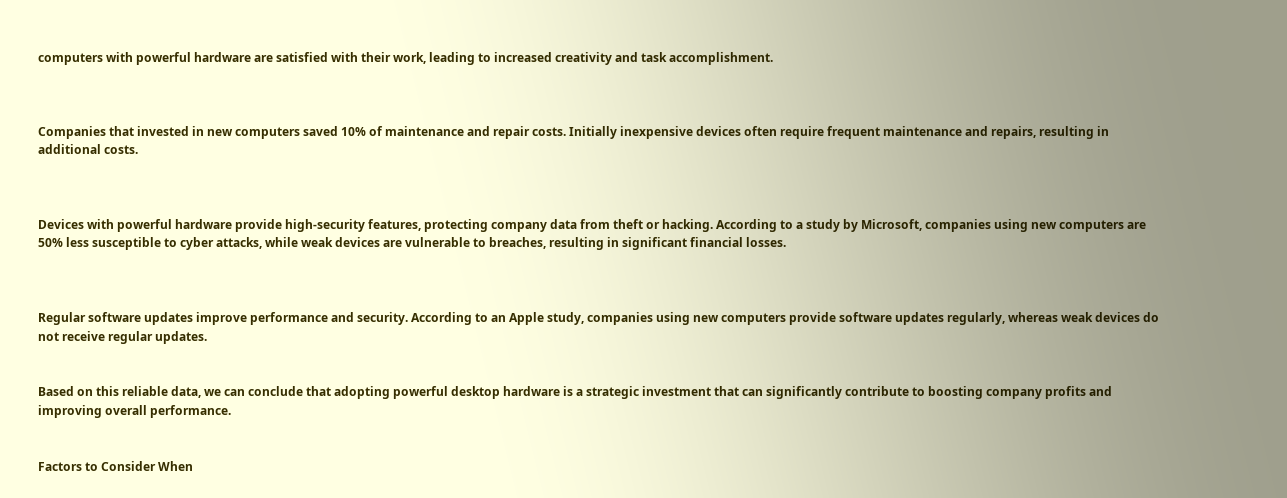computers with powerful hardware are satisfied with their work, leading to increased creativity and task accomplishment.



Companies that invested in new computers saved 10% of maintenance and repair costs. Initially inexpensive devices often require frequent maintenance and repairs, resulting in additional costs.



Devices with powerful hardware provide high-security features, protecting company data from theft or hacking. According to a study by Microsoft, companies using new computers are 50% less susceptible to cyber attacks, while weak devices are vulnerable to breaches, resulting in significant financial losses.



Regular software updates improve performance and security. According to an Apple study, companies using new computers provide software updates regularly, whereas weak devices do not receive regular updates.


Based on this reliable data, we can conclude that adopting powerful desktop hardware is a strategic investment that can significantly contribute to boosting company profits and improving overall performance.


Factors to Consider When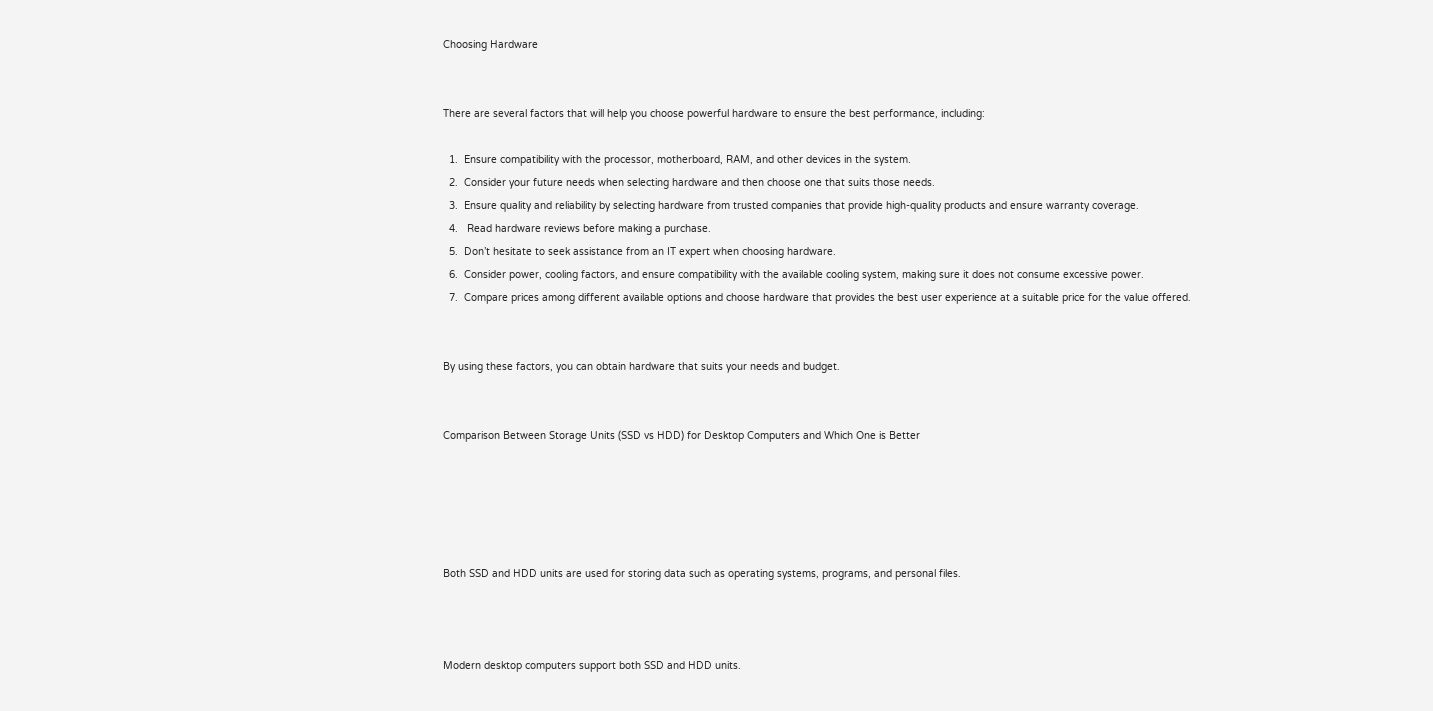Choosing Hardware


There are several factors that will help you choose powerful hardware to ensure the best performance, including:

  1.  Ensure compatibility with the processor, motherboard, RAM, and other devices in the system.
  2.  Consider your future needs when selecting hardware and then choose one that suits those needs.
  3.  Ensure quality and reliability by selecting hardware from trusted companies that provide high-quality products and ensure warranty coverage.
  4.   Read hardware reviews before making a purchase.
  5.  Don’t hesitate to seek assistance from an IT expert when choosing hardware.
  6.  Consider power, cooling factors, and ensure compatibility with the available cooling system, making sure it does not consume excessive power.
  7.  Compare prices among different available options and choose hardware that provides the best user experience at a suitable price for the value offered.


By using these factors, you can obtain hardware that suits your needs and budget.


Comparison Between Storage Units (SSD vs HDD) for Desktop Computers and Which One is Better





Both SSD and HDD units are used for storing data such as operating systems, programs, and personal files.



Modern desktop computers support both SSD and HDD units.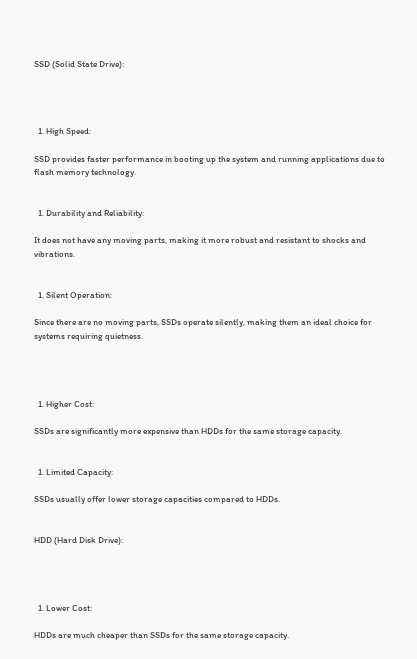SSD (Solid State Drive):




  1. High Speed:

SSD provides faster performance in booting up the system and running applications due to flash memory technology.


  1. Durability and Reliability:

It does not have any moving parts, making it more robust and resistant to shocks and vibrations.


  1. Silent Operation:

Since there are no moving parts, SSDs operate silently, making them an ideal choice for systems requiring quietness.




  1. Higher Cost:

SSDs are significantly more expensive than HDDs for the same storage capacity.


  1. Limited Capacity:

SSDs usually offer lower storage capacities compared to HDDs.


HDD (Hard Disk Drive):




  1. Lower Cost:

HDDs are much cheaper than SSDs for the same storage capacity.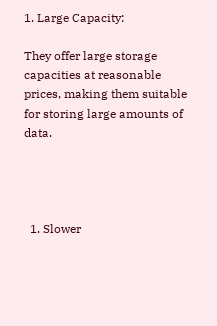1. Large Capacity:

They offer large storage capacities at reasonable prices, making them suitable for storing large amounts of data.




  1. Slower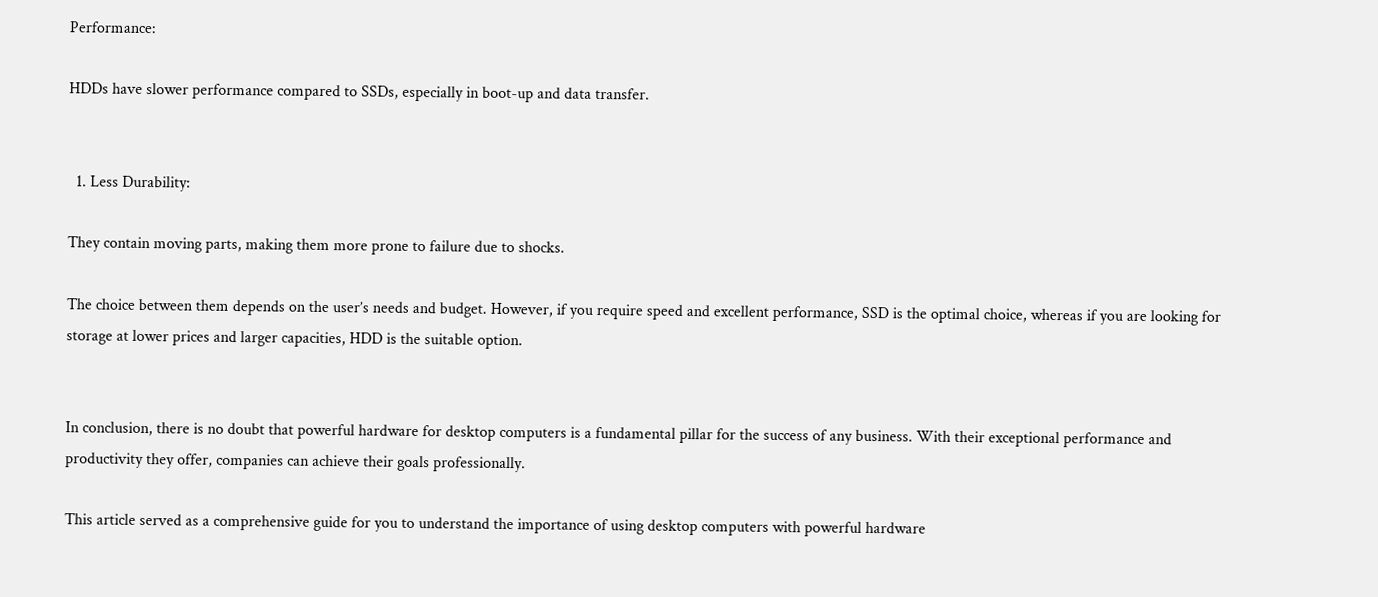Performance:

HDDs have slower performance compared to SSDs, especially in boot-up and data transfer.


  1. Less Durability:

They contain moving parts, making them more prone to failure due to shocks.

The choice between them depends on the user’s needs and budget. However, if you require speed and excellent performance, SSD is the optimal choice, whereas if you are looking for storage at lower prices and larger capacities, HDD is the suitable option.


In conclusion, there is no doubt that powerful hardware for desktop computers is a fundamental pillar for the success of any business. With their exceptional performance and productivity they offer, companies can achieve their goals professionally.

This article served as a comprehensive guide for you to understand the importance of using desktop computers with powerful hardware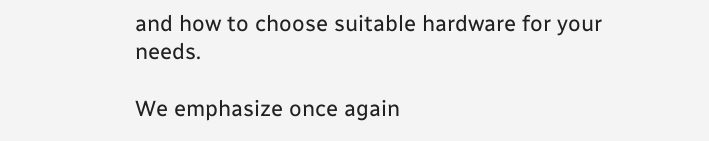and how to choose suitable hardware for your needs.

We emphasize once again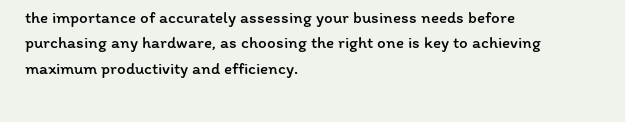the importance of accurately assessing your business needs before purchasing any hardware, as choosing the right one is key to achieving maximum productivity and efficiency.